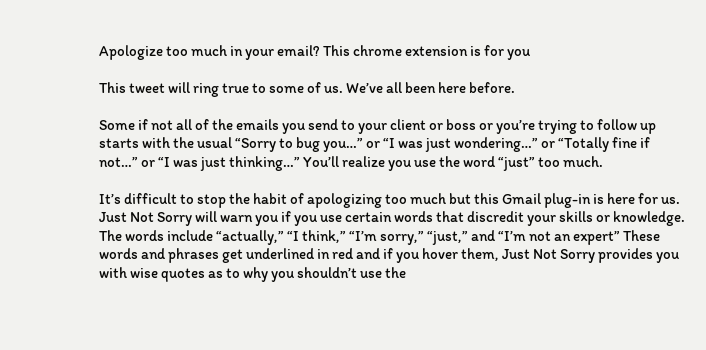Apologize too much in your email? This chrome extension is for you

This tweet will ring true to some of us. We’ve all been here before.

Some if not all of the emails you send to your client or boss or you’re trying to follow up starts with the usual “Sorry to bug you…” or “I was just wondering…” or “Totally fine if not…” or “I was just thinking…” You’ll realize you use the word “just” too much.

It’s difficult to stop the habit of apologizing too much but this Gmail plug-in is here for us. Just Not Sorry will warn you if you use certain words that discredit your skills or knowledge. The words include “actually,” “I think,” “I’m sorry,” “just,” and “I’m not an expert” These words and phrases get underlined in red and if you hover them, Just Not Sorry provides you with wise quotes as to why you shouldn’t use the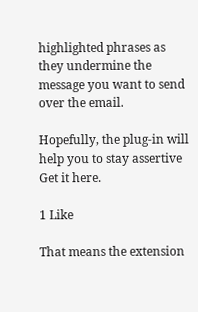highlighted phrases as they undermine the message you want to send over the email.

Hopefully, the plug-in will help you to stay assertive
Get it here.

1 Like

That means the extension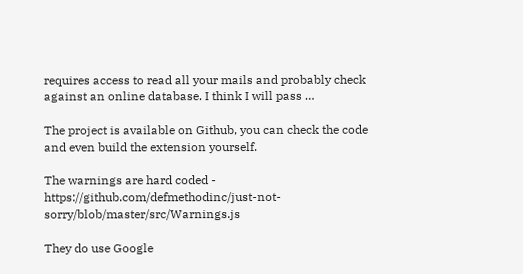requires access to read all your mails and probably check against an online database. I think I will pass …

The project is available on Github, you can check the code and even build the extension yourself.

The warnings are hard coded - https://github.com/defmethodinc/just-not-sorry/blob/master/src/Warnings.js

They do use Google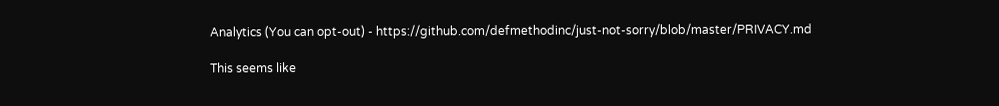Analytics (You can opt-out) - https://github.com/defmethodinc/just-not-sorry/blob/master/PRIVACY.md

This seems like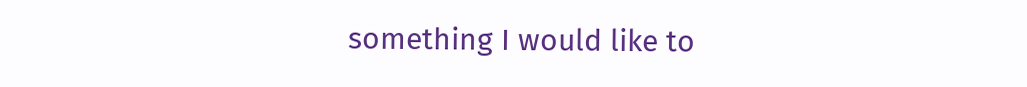something I would like to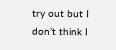try out but I don’t think I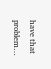have that problem…